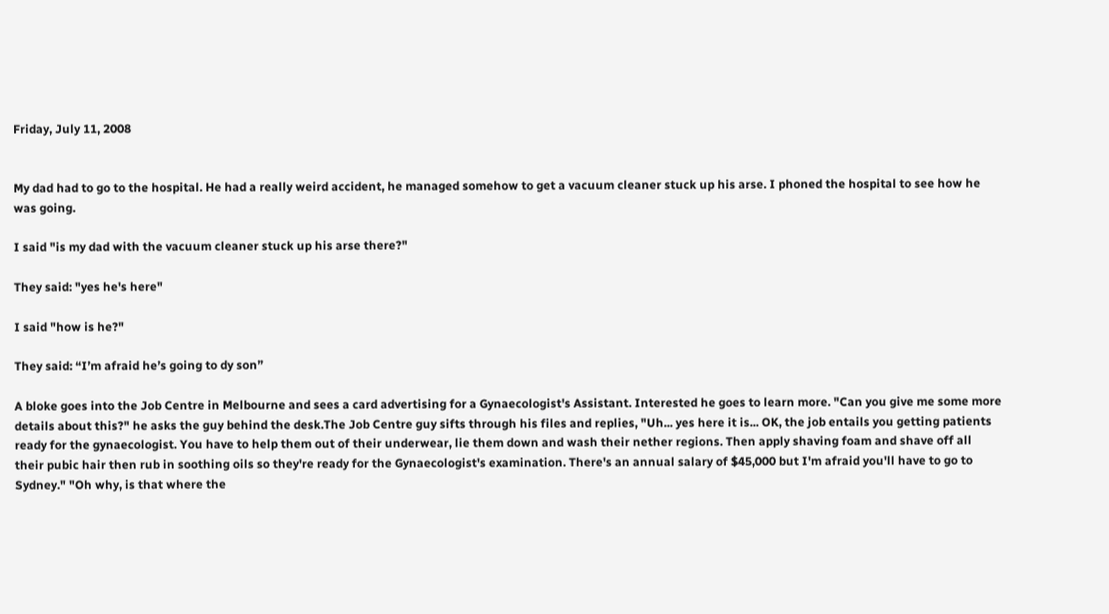Friday, July 11, 2008


My dad had to go to the hospital. He had a really weird accident, he managed somehow to get a vacuum cleaner stuck up his arse. I phoned the hospital to see how he was going.

I said "is my dad with the vacuum cleaner stuck up his arse there?"

They said: "yes he's here"

I said "how is he?"

They said: “I’m afraid he’s going to dy son”

A bloke goes into the Job Centre in Melbourne and sees a card advertising for a Gynaecologist's Assistant. Interested he goes to learn more. "Can you give me some more details about this?" he asks the guy behind the desk.The Job Centre guy sifts through his files and replies, "Uh... yes here it is... OK, the job entails you getting patients ready for the gynaecologist. You have to help them out of their underwear, lie them down and wash their nether regions. Then apply shaving foam and shave off all their pubic hair then rub in soothing oils so they're ready for the Gynaecologist's examination. There's an annual salary of $45,000 but I'm afraid you'll have to go to Sydney." "Oh why, is that where the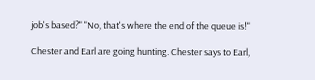job's based?" "No, that's where the end of the queue is!"

Chester and Earl are going hunting. Chester says to Earl,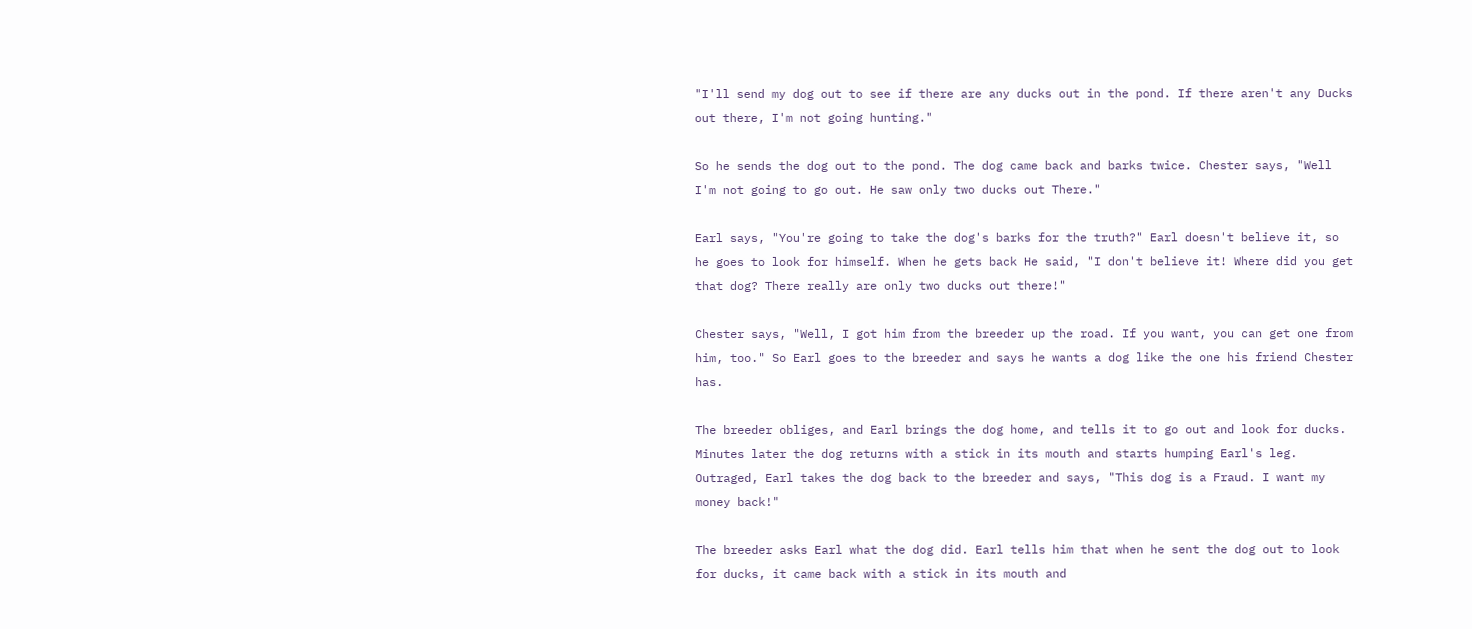"I'll send my dog out to see if there are any ducks out in the pond. If there aren't any Ducks out there, I'm not going hunting."

So he sends the dog out to the pond. The dog came back and barks twice. Chester says, "Well I'm not going to go out. He saw only two ducks out There."

Earl says, "You're going to take the dog's barks for the truth?" Earl doesn't believe it, so he goes to look for himself. When he gets back He said, "I don't believe it! Where did you get that dog? There really are only two ducks out there!"

Chester says, "Well, I got him from the breeder up the road. If you want, you can get one from him, too." So Earl goes to the breeder and says he wants a dog like the one his friend Chester has.

The breeder obliges, and Earl brings the dog home, and tells it to go out and look for ducks. Minutes later the dog returns with a stick in its mouth and starts humping Earl's leg. Outraged, Earl takes the dog back to the breeder and says, "This dog is a Fraud. I want my money back!"

The breeder asks Earl what the dog did. Earl tells him that when he sent the dog out to look for ducks, it came back with a stick in its mouth and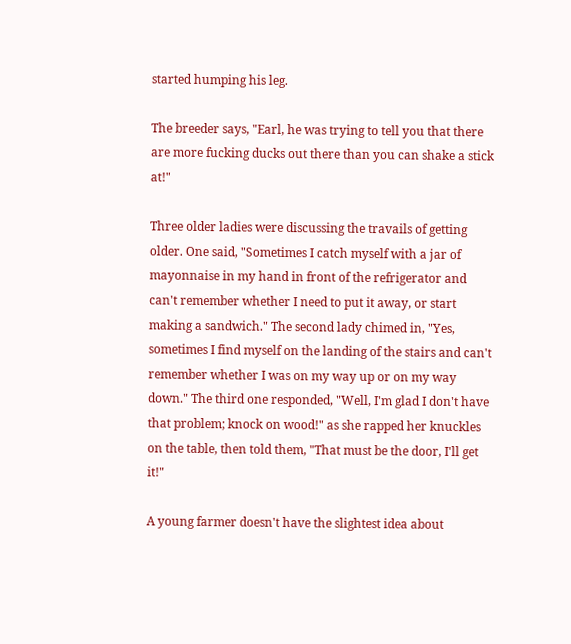started humping his leg.

The breeder says, "Earl, he was trying to tell you that there are more fucking ducks out there than you can shake a stick at!"

Three older ladies were discussing the travails of getting older. One said, "Sometimes I catch myself with a jar of mayonnaise in my hand in front of the refrigerator and can't remember whether I need to put it away, or start making a sandwich." The second lady chimed in, "Yes, sometimes I find myself on the landing of the stairs and can't remember whether I was on my way up or on my way down." The third one responded, "Well, I'm glad I don't have that problem; knock on wood!" as she rapped her knuckles on the table, then told them, "That must be the door, I'll get it!"

A young farmer doesn't have the slightest idea about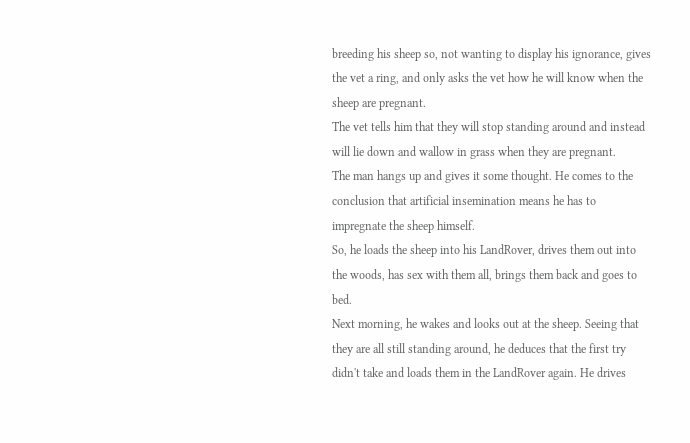breeding his sheep so, not wanting to display his ignorance, gives the vet a ring, and only asks the vet how he will know when the sheep are pregnant.
The vet tells him that they will stop standing around and instead will lie down and wallow in grass when they are pregnant.
The man hangs up and gives it some thought. He comes to the conclusion that artificial insemination means he has to impregnate the sheep himself.
So, he loads the sheep into his LandRover, drives them out into the woods, has sex with them all, brings them back and goes to bed.
Next morning, he wakes and looks out at the sheep. Seeing that they are all still standing around, he deduces that the first try didn't take and loads them in the LandRover again. He drives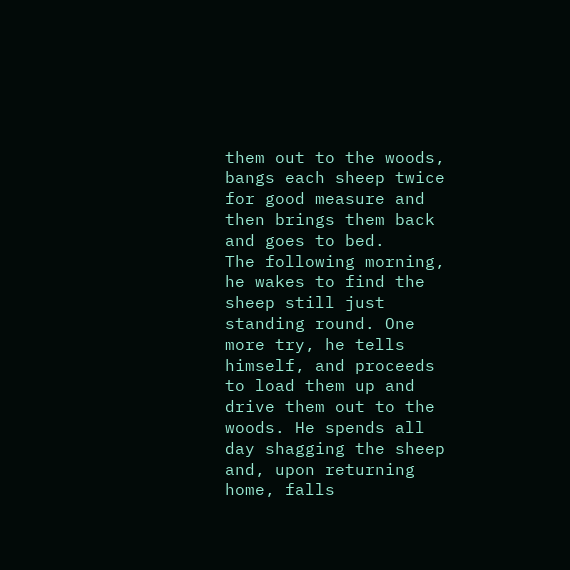them out to the woods, bangs each sheep twice for good measure and then brings them back and goes to bed.
The following morning, he wakes to find the sheep still just standing round. One more try, he tells himself, and proceeds to load them up and drive them out to the woods. He spends all day shagging the sheep and, upon returning home, falls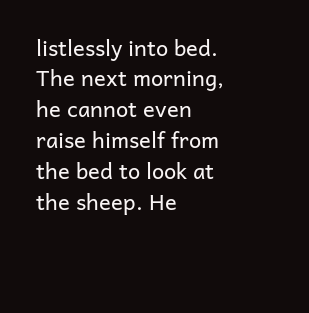listlessly into bed.
The next morning, he cannot even raise himself from the bed to look at the sheep. He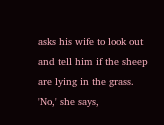asks his wife to look out and tell him if the sheep are lying in the grass.
'No,' she says,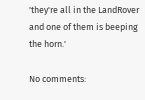'they're all in the LandRover and one of them is beeping the horn.'

No comments: